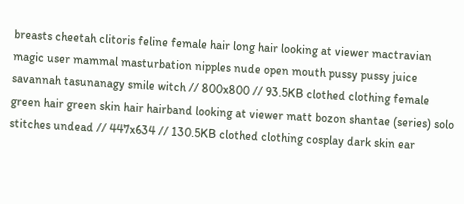breasts cheetah clitoris feline female hair long hair looking at viewer mactravian magic user mammal masturbation nipples nude open mouth pussy pussy juice savannah tasunanagy smile witch // 800x800 // 93.5KB clothed clothing female green hair green skin hair hairband looking at viewer matt bozon shantae (series) solo stitches undead // 447x634 // 130.5KB clothed clothing cosplay dark skin ear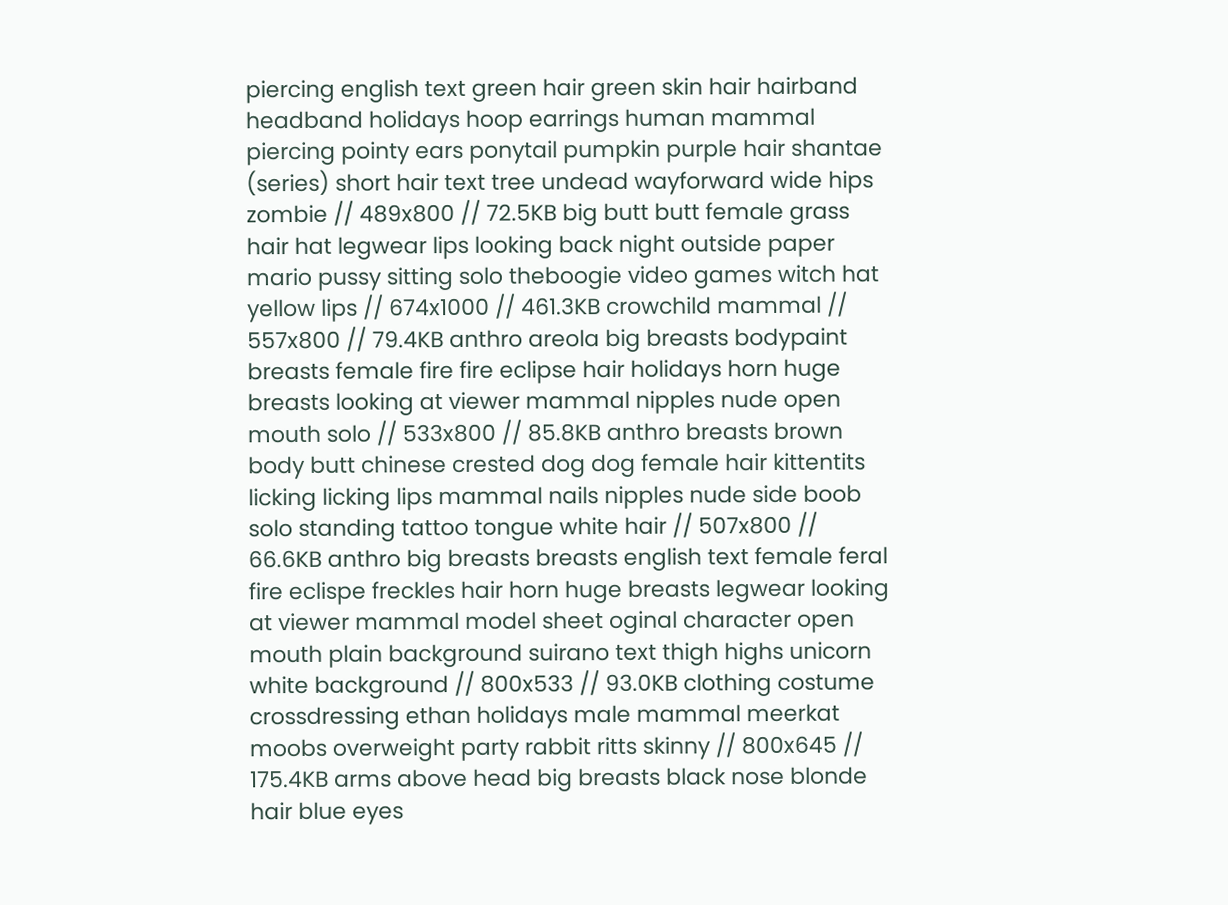piercing english text green hair green skin hair hairband headband holidays hoop earrings human mammal piercing pointy ears ponytail pumpkin purple hair shantae (series) short hair text tree undead wayforward wide hips zombie // 489x800 // 72.5KB big butt butt female grass hair hat legwear lips looking back night outside paper mario pussy sitting solo theboogie video games witch hat yellow lips // 674x1000 // 461.3KB crowchild mammal // 557x800 // 79.4KB anthro areola big breasts bodypaint breasts female fire fire eclipse hair holidays horn huge breasts looking at viewer mammal nipples nude open mouth solo // 533x800 // 85.8KB anthro breasts brown body butt chinese crested dog dog female hair kittentits licking licking lips mammal nails nipples nude side boob solo standing tattoo tongue white hair // 507x800 // 66.6KB anthro big breasts breasts english text female feral fire eclispe freckles hair horn huge breasts legwear looking at viewer mammal model sheet oginal character open mouth plain background suirano text thigh highs unicorn white background // 800x533 // 93.0KB clothing costume crossdressing ethan holidays male mammal meerkat moobs overweight party rabbit ritts skinny // 800x645 // 175.4KB arms above head big breasts black nose blonde hair blue eyes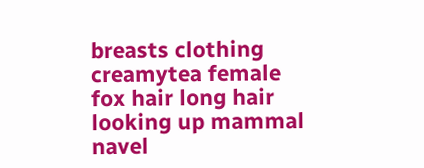breasts clothing creamytea female fox hair long hair looking up mammal navel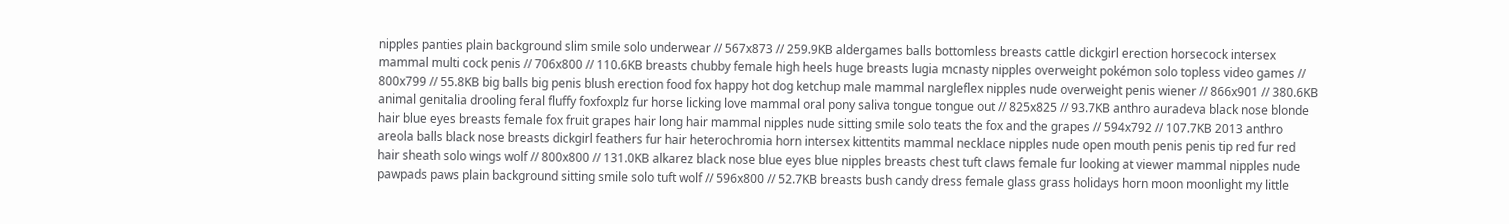nipples panties plain background slim smile solo underwear // 567x873 // 259.9KB aldergames balls bottomless breasts cattle dickgirl erection horsecock intersex mammal multi cock penis // 706x800 // 110.6KB breasts chubby female high heels huge breasts lugia mcnasty nipples overweight pokémon solo topless video games // 800x799 // 55.8KB big balls big penis blush erection food fox happy hot dog ketchup male mammal nargleflex nipples nude overweight penis wiener // 866x901 // 380.6KB animal genitalia drooling feral fluffy foxfoxplz fur horse licking love mammal oral pony saliva tongue tongue out // 825x825 // 93.7KB anthro auradeva black nose blonde hair blue eyes breasts female fox fruit grapes hair long hair mammal nipples nude sitting smile solo teats the fox and the grapes // 594x792 // 107.7KB 2013 anthro areola balls black nose breasts dickgirl feathers fur hair heterochromia horn intersex kittentits mammal necklace nipples nude open mouth penis penis tip red fur red hair sheath solo wings wolf // 800x800 // 131.0KB alkarez black nose blue eyes blue nipples breasts chest tuft claws female fur looking at viewer mammal nipples nude pawpads paws plain background sitting smile solo tuft wolf // 596x800 // 52.7KB breasts bush candy dress female glass grass holidays horn moon moonlight my little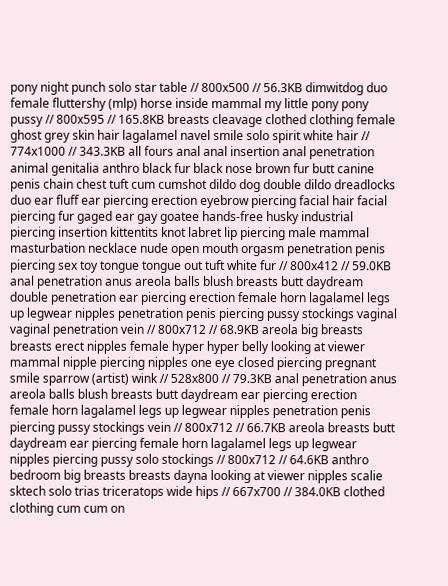pony night punch solo star table // 800x500 // 56.3KB dimwitdog duo female fluttershy (mlp) horse inside mammal my little pony pony pussy // 800x595 // 165.8KB breasts cleavage clothed clothing female ghost grey skin hair lagalamel navel smile solo spirit white hair // 774x1000 // 343.3KB all fours anal anal insertion anal penetration animal genitalia anthro black fur black nose brown fur butt canine penis chain chest tuft cum cumshot dildo dog double dildo dreadlocks duo ear fluff ear piercing erection eyebrow piercing facial hair facial piercing fur gaged ear gay goatee hands-free husky industrial piercing insertion kittentits knot labret lip piercing male mammal masturbation necklace nude open mouth orgasm penetration penis piercing sex toy tongue tongue out tuft white fur // 800x412 // 59.0KB anal penetration anus areola balls blush breasts butt daydream double penetration ear piercing erection female horn lagalamel legs up legwear nipples penetration penis piercing pussy stockings vaginal vaginal penetration vein // 800x712 // 68.9KB areola big breasts breasts erect nipples female hyper hyper belly looking at viewer mammal nipple piercing nipples one eye closed piercing pregnant smile sparrow (artist) wink // 528x800 // 79.3KB anal penetration anus areola balls blush breasts butt daydream ear piercing erection female horn lagalamel legs up legwear nipples penetration penis piercing pussy stockings vein // 800x712 // 66.7KB areola breasts butt daydream ear piercing female horn lagalamel legs up legwear nipples piercing pussy solo stockings // 800x712 // 64.6KB anthro bedroom big breasts breasts dayna looking at viewer nipples scalie sktech solo trias triceratops wide hips // 667x700 // 384.0KB clothed clothing cum cum on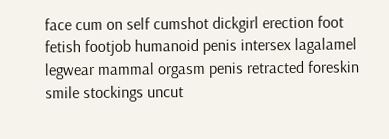face cum on self cumshot dickgirl erection foot fetish footjob humanoid penis intersex lagalamel legwear mammal orgasm penis retracted foreskin smile stockings uncut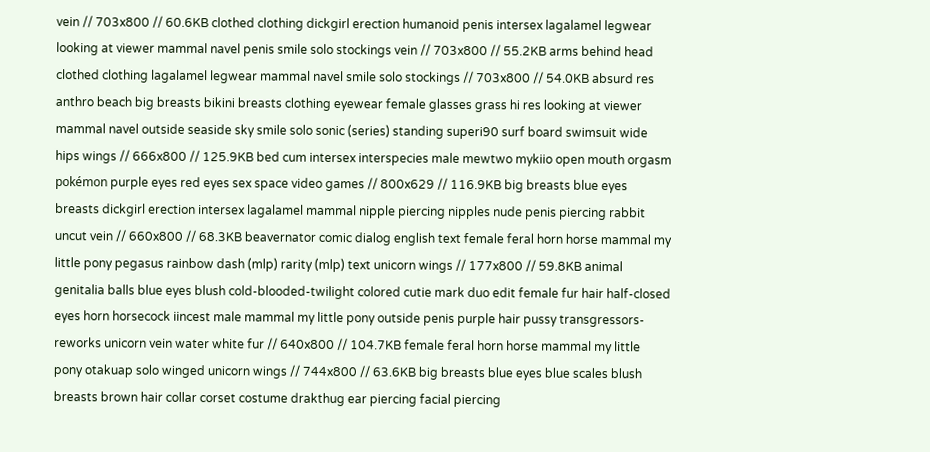vein // 703x800 // 60.6KB clothed clothing dickgirl erection humanoid penis intersex lagalamel legwear looking at viewer mammal navel penis smile solo stockings vein // 703x800 // 55.2KB arms behind head clothed clothing lagalamel legwear mammal navel smile solo stockings // 703x800 // 54.0KB absurd res anthro beach big breasts bikini breasts clothing eyewear female glasses grass hi res looking at viewer mammal navel outside seaside sky smile solo sonic (series) standing superi90 surf board swimsuit wide hips wings // 666x800 // 125.9KB bed cum intersex interspecies male mewtwo mykiio open mouth orgasm pokémon purple eyes red eyes sex space video games // 800x629 // 116.9KB big breasts blue eyes breasts dickgirl erection intersex lagalamel mammal nipple piercing nipples nude penis piercing rabbit uncut vein // 660x800 // 68.3KB beavernator comic dialog english text female feral horn horse mammal my little pony pegasus rainbow dash (mlp) rarity (mlp) text unicorn wings // 177x800 // 59.8KB animal genitalia balls blue eyes blush cold-blooded-twilight colored cutie mark duo edit female fur hair half-closed eyes horn horsecock iincest male mammal my little pony outside penis purple hair pussy transgressors-reworks unicorn vein water white fur // 640x800 // 104.7KB female feral horn horse mammal my little pony otakuap solo winged unicorn wings // 744x800 // 63.6KB big breasts blue eyes blue scales blush breasts brown hair collar corset costume drakthug ear piercing facial piercing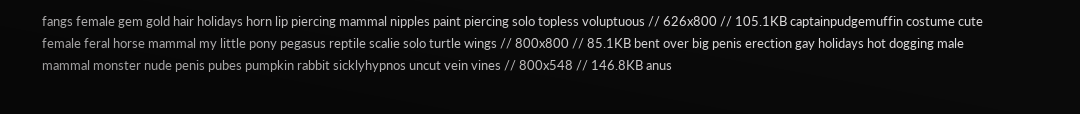fangs female gem gold hair holidays horn lip piercing mammal nipples paint piercing solo topless voluptuous // 626x800 // 105.1KB captainpudgemuffin costume cute female feral horse mammal my little pony pegasus reptile scalie solo turtle wings // 800x800 // 85.1KB bent over big penis erection gay holidays hot dogging male mammal monster nude penis pubes pumpkin rabbit sicklyhypnos uncut vein vines // 800x548 // 146.8KB anus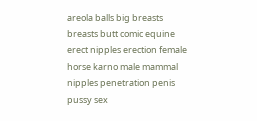areola balls big breasts breasts butt comic equine erect nipples erection female horse karno male mammal nipples penetration penis pussy sex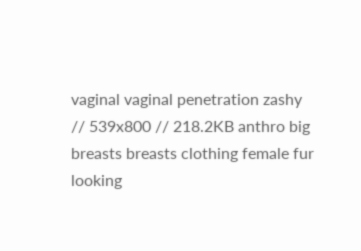vaginal vaginal penetration zashy // 539x800 // 218.2KB anthro big breasts breasts clothing female fur looking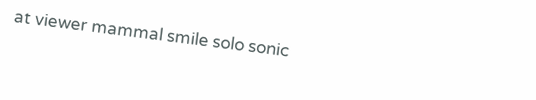at viewer mammal smile solo sonic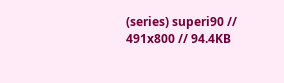(series) superi90 // 491x800 // 94.4KB